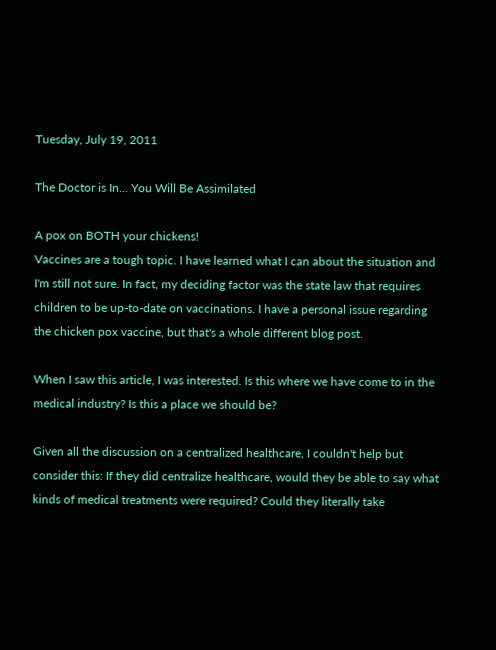Tuesday, July 19, 2011

The Doctor is In... You Will Be Assimilated

A pox on BOTH your chickens!
Vaccines are a tough topic. I have learned what I can about the situation and I'm still not sure. In fact, my deciding factor was the state law that requires children to be up-to-date on vaccinations. I have a personal issue regarding the chicken pox vaccine, but that's a whole different blog post.

When I saw this article, I was interested. Is this where we have come to in the medical industry? Is this a place we should be?

Given all the discussion on a centralized healthcare, I couldn't help but consider this: If they did centralize healthcare, would they be able to say what kinds of medical treatments were required? Could they literally take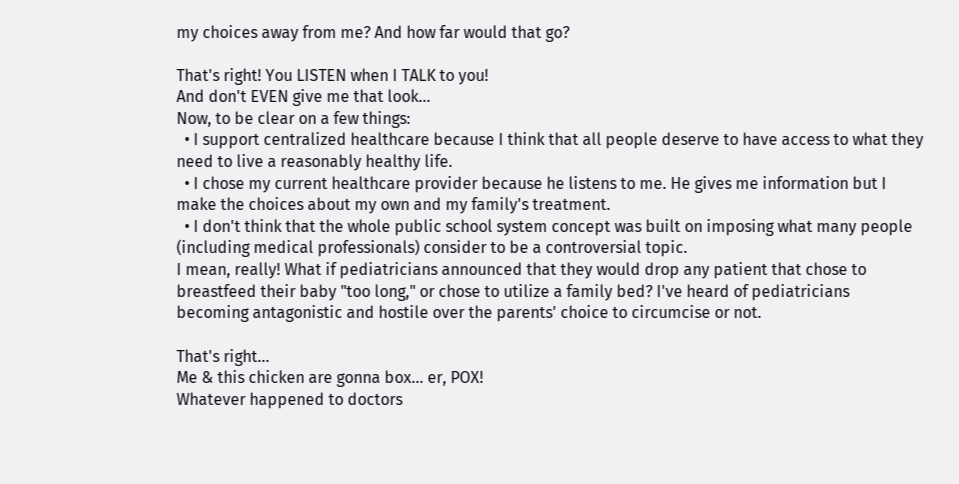my choices away from me? And how far would that go?

That's right! You LISTEN when I TALK to you!
And don't EVEN give me that look...
Now, to be clear on a few things:
  • I support centralized healthcare because I think that all people deserve to have access to what they need to live a reasonably healthy life.
  • I chose my current healthcare provider because he listens to me. He gives me information but I make the choices about my own and my family's treatment.
  • I don't think that the whole public school system concept was built on imposing what many people (including medical professionals) consider to be a controversial topic.
I mean, really! What if pediatricians announced that they would drop any patient that chose to breastfeed their baby "too long," or chose to utilize a family bed? I've heard of pediatricians becoming antagonistic and hostile over the parents' choice to circumcise or not.

That's right...
Me & this chicken are gonna box... er, POX!
Whatever happened to doctors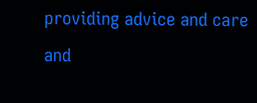providing advice and care and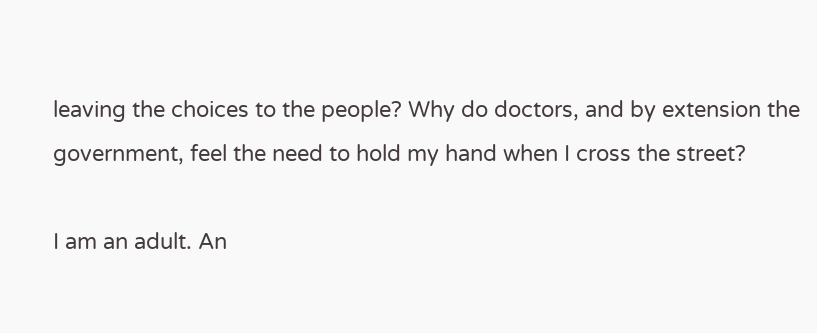leaving the choices to the people? Why do doctors, and by extension the government, feel the need to hold my hand when I cross the street?

I am an adult. An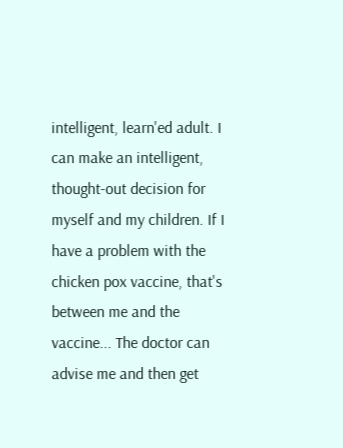intelligent, learn'ed adult. I can make an intelligent, thought-out decision for myself and my children. If I have a problem with the chicken pox vaccine, that's between me and the vaccine... The doctor can advise me and then get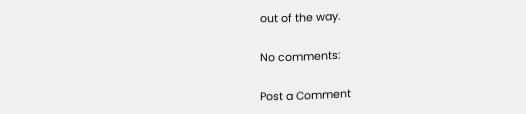out of the way.

No comments:

Post a Comment